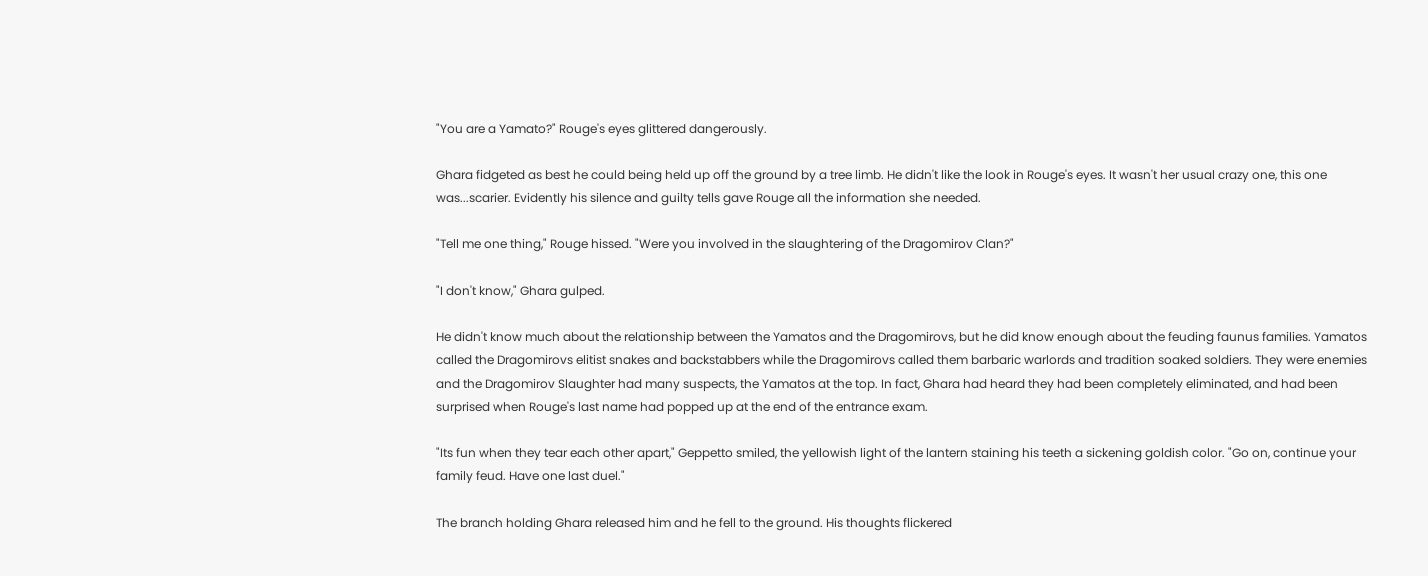"You are a Yamato?" Rouge's eyes glittered dangerously.

Ghara fidgeted as best he could being held up off the ground by a tree limb. He didn't like the look in Rouge's eyes. It wasn't her usual crazy one, this one was...scarier. Evidently his silence and guilty tells gave Rouge all the information she needed.

"Tell me one thing," Rouge hissed. "Were you involved in the slaughtering of the Dragomirov Clan?"

"I don't know," Ghara gulped.

He didn't know much about the relationship between the Yamatos and the Dragomirovs, but he did know enough about the feuding faunus families. Yamatos called the Dragomirovs elitist snakes and backstabbers while the Dragomirovs called them barbaric warlords and tradition soaked soldiers. They were enemies and the Dragomirov Slaughter had many suspects, the Yamatos at the top. In fact, Ghara had heard they had been completely eliminated, and had been surprised when Rouge's last name had popped up at the end of the entrance exam.

"Its fun when they tear each other apart," Geppetto smiled, the yellowish light of the lantern staining his teeth a sickening goldish color. "Go on, continue your family feud. Have one last duel."

The branch holding Ghara released him and he fell to the ground. His thoughts flickered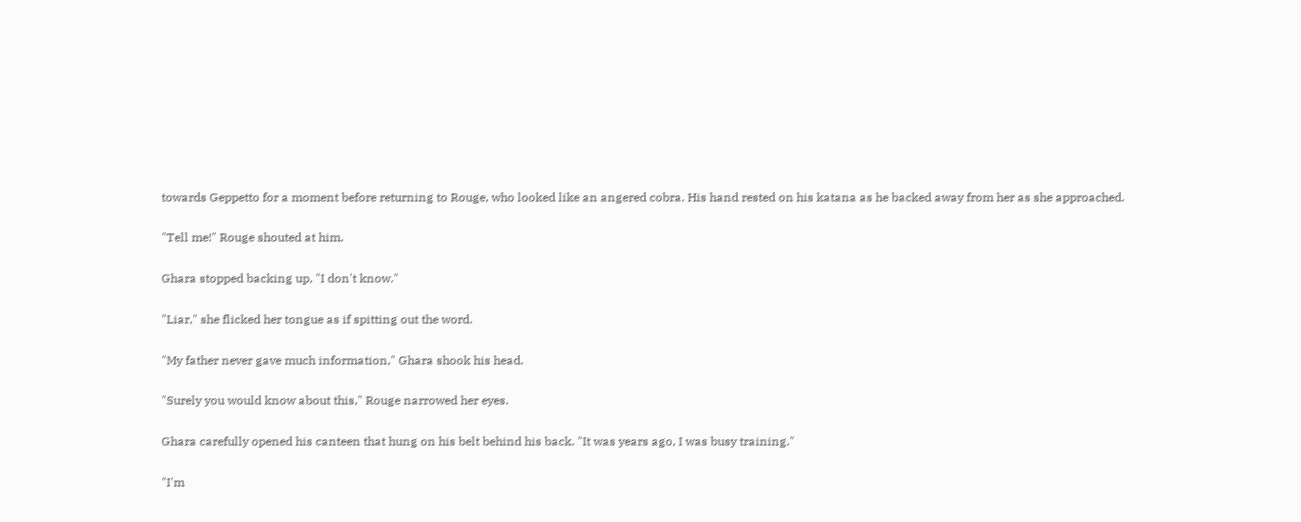towards Geppetto for a moment before returning to Rouge, who looked like an angered cobra. His hand rested on his katana as he backed away from her as she approached.

"Tell me!" Rouge shouted at him.

Ghara stopped backing up, "I don't know."

"Liar," she flicked her tongue as if spitting out the word.

"My father never gave much information," Ghara shook his head.

"Surely you would know about this," Rouge narrowed her eyes.

Ghara carefully opened his canteen that hung on his belt behind his back. "It was years ago, I was busy training."

"I'm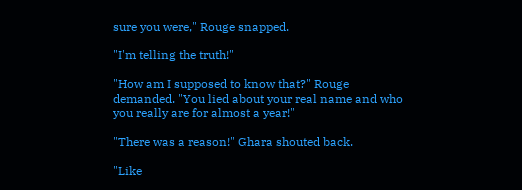sure you were," Rouge snapped.

"I'm telling the truth!"

"How am I supposed to know that?" Rouge demanded. "You lied about your real name and who you really are for almost a year!"

"There was a reason!" Ghara shouted back.

"Like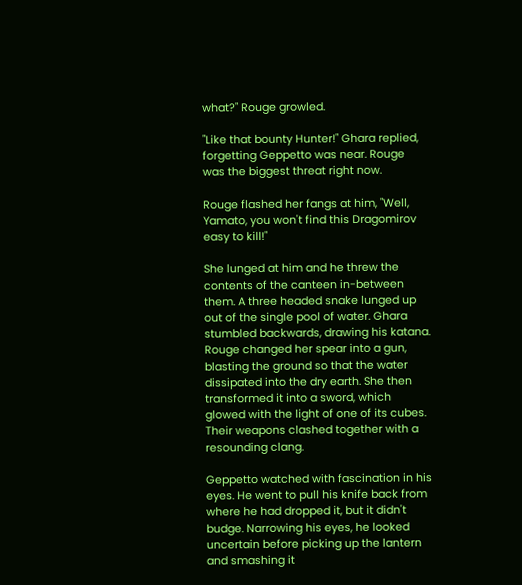what?" Rouge growled.

"Like that bounty Hunter!" Ghara replied, forgetting Geppetto was near. Rouge was the biggest threat right now.

Rouge flashed her fangs at him, "Well, Yamato, you won't find this Dragomirov easy to kill!"

She lunged at him and he threw the contents of the canteen in-between them. A three headed snake lunged up out of the single pool of water. Ghara stumbled backwards, drawing his katana. Rouge changed her spear into a gun, blasting the ground so that the water dissipated into the dry earth. She then transformed it into a sword, which glowed with the light of one of its cubes. Their weapons clashed together with a resounding clang.

Geppetto watched with fascination in his eyes. He went to pull his knife back from where he had dropped it, but it didn't budge. Narrowing his eyes, he looked uncertain before picking up the lantern and smashing it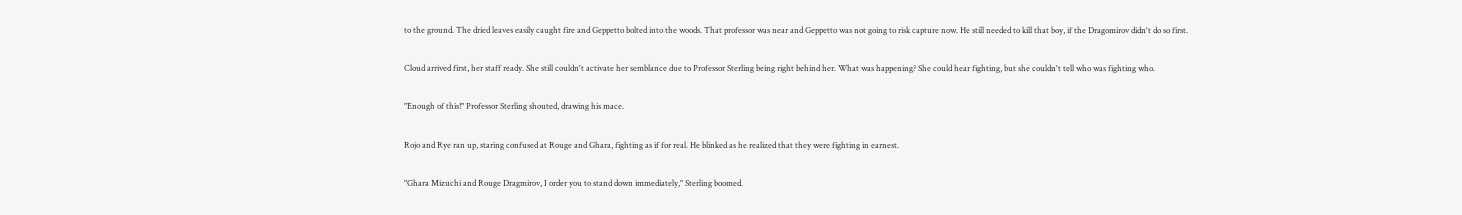to the ground. The dried leaves easily caught fire and Geppetto bolted into the woods. That professor was near and Geppetto was not going to risk capture now. He still needed to kill that boy, if the Dragomirov didn't do so first.

Cloud arrived first, her staff ready. She still couldn't activate her semblance due to Professor Sterling being right behind her. What was happening? She could hear fighting, but she couldn't tell who was fighting who.

"Enough of this!" Professor Sterling shouted, drawing his mace.

Rojo and Rye ran up, staring confused at Rouge and Ghara, fighting as if for real. He blinked as he realized that they were fighting in earnest.

"Ghara Mizuchi and Rouge Dragmirov, I order you to stand down immediately," Sterling boomed.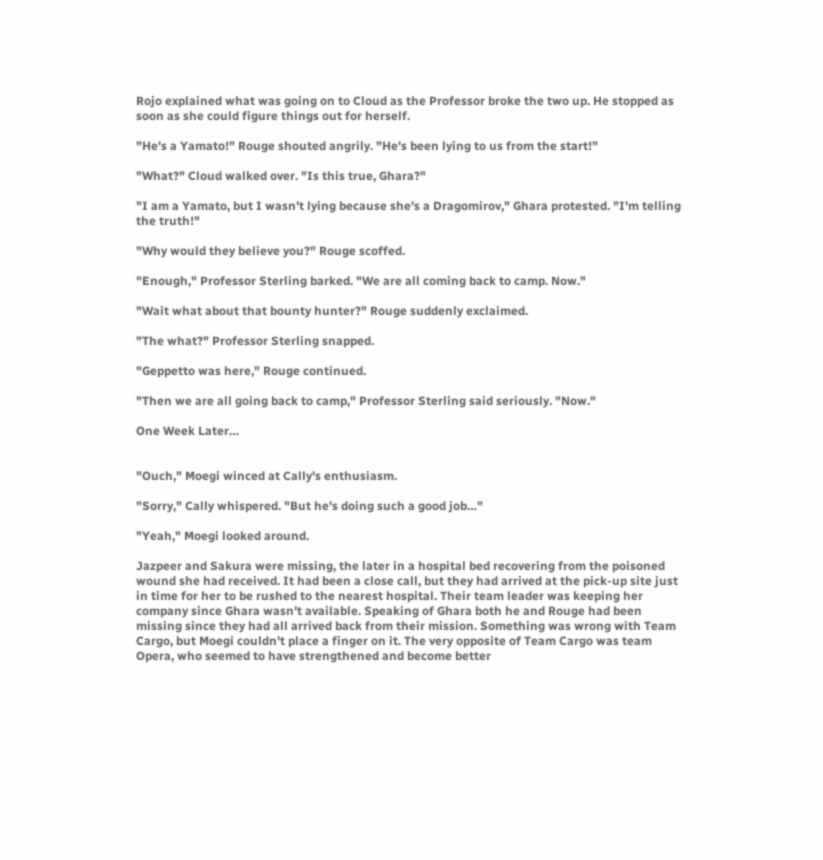Rojo explained what was going on to Cloud as the Professor broke the two up. He stopped as soon as she could figure things out for herself.

"He's a Yamato!" Rouge shouted angrily. "He's been lying to us from the start!"

"What?" Cloud walked over. "Is this true, Ghara?"

"I am a Yamato, but I wasn't lying because she's a Dragomirov," Ghara protested. "I'm telling the truth!"

"Why would they believe you?" Rouge scoffed.

"Enough," Professor Sterling barked. "We are all coming back to camp. Now."

"Wait what about that bounty hunter?" Rouge suddenly exclaimed.

"The what?" Professor Sterling snapped.

"Geppetto was here," Rouge continued.

"Then we are all going back to camp," Professor Sterling said seriously. "Now."

One Week Later…


"Ouch," Moegi winced at Cally's enthusiasm.

"Sorry," Cally whispered. "But he's doing such a good job…"

"Yeah," Moegi looked around.

Jazpeer and Sakura were missing, the later in a hospital bed recovering from the poisoned wound she had received. It had been a close call, but they had arrived at the pick-up site just in time for her to be rushed to the nearest hospital. Their team leader was keeping her company since Ghara wasn't available. Speaking of Ghara both he and Rouge had been missing since they had all arrived back from their mission. Something was wrong with Team Cargo, but Moegi couldn't place a finger on it. The very opposite of Team Cargo was team Opera, who seemed to have strengthened and become better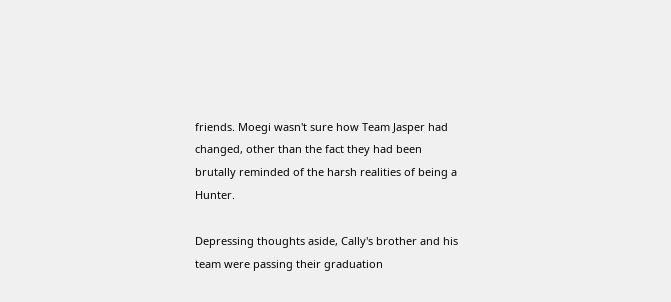friends. Moegi wasn't sure how Team Jasper had changed, other than the fact they had been brutally reminded of the harsh realities of being a Hunter.

Depressing thoughts aside, Cally's brother and his team were passing their graduation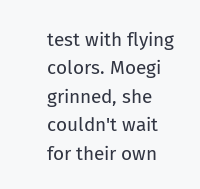test with flying colors. Moegi grinned, she couldn't wait for their own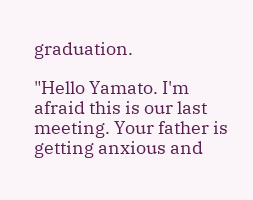graduation.

"Hello Yamato. I'm afraid this is our last meeting. Your father is getting anxious and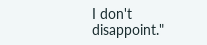I don't disappoint."